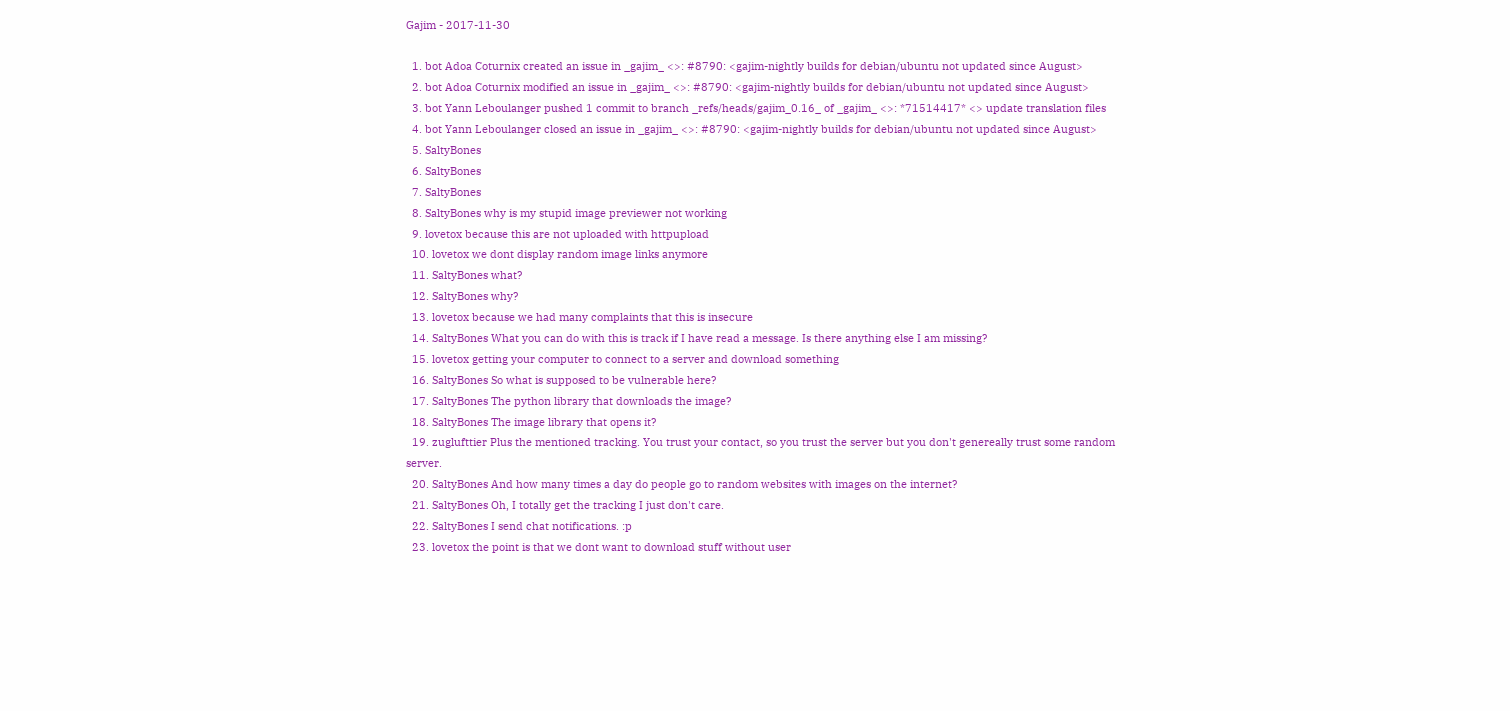Gajim - 2017-11-30

  1. bot Adoa Coturnix created an issue in _gajim_ <>: #8790: <gajim-nightly builds for debian/ubuntu not updated since August>
  2. bot Adoa Coturnix modified an issue in _gajim_ <>: #8790: <gajim-nightly builds for debian/ubuntu not updated since August>
  3. bot Yann Leboulanger pushed 1 commit to branch _refs/heads/gajim_0.16_ of _gajim_ <>: *71514417* <> update translation files
  4. bot Yann Leboulanger closed an issue in _gajim_ <>: #8790: <gajim-nightly builds for debian/ubuntu not updated since August>
  5. SaltyBones
  6. SaltyBones
  7. SaltyBones
  8. SaltyBones why is my stupid image previewer not working
  9. lovetox because this are not uploaded with httpupload
  10. lovetox we dont display random image links anymore
  11. SaltyBones what?
  12. SaltyBones why?
  13. lovetox because we had many complaints that this is insecure
  14. SaltyBones What you can do with this is track if I have read a message. Is there anything else I am missing?
  15. lovetox getting your computer to connect to a server and download something
  16. SaltyBones So what is supposed to be vulnerable here?
  17. SaltyBones The python library that downloads the image?
  18. SaltyBones The image library that opens it?
  19. zuglufttier Plus the mentioned tracking. You trust your contact, so you trust the server but you don't genereally trust some random server.
  20. SaltyBones And how many times a day do people go to random websites with images on the internet?
  21. SaltyBones Oh, I totally get the tracking I just don't care.
  22. SaltyBones I send chat notifications. :p
  23. lovetox the point is that we dont want to download stuff without user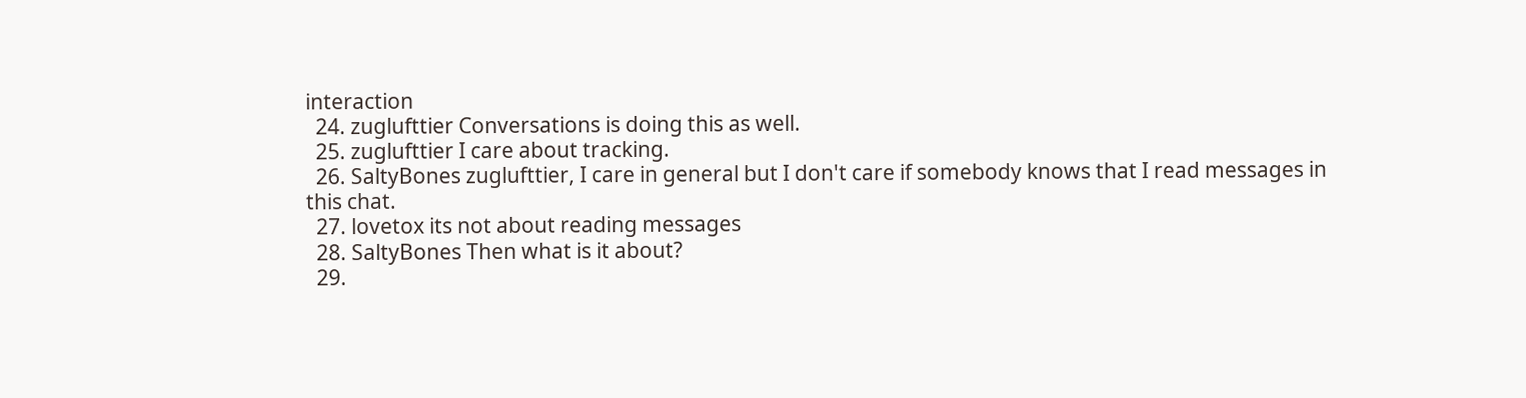interaction
  24. zuglufttier Conversations is doing this as well.
  25. zuglufttier I care about tracking.
  26. SaltyBones zuglufttier, I care in general but I don't care if somebody knows that I read messages in this chat.
  27. lovetox its not about reading messages
  28. SaltyBones Then what is it about?
  29.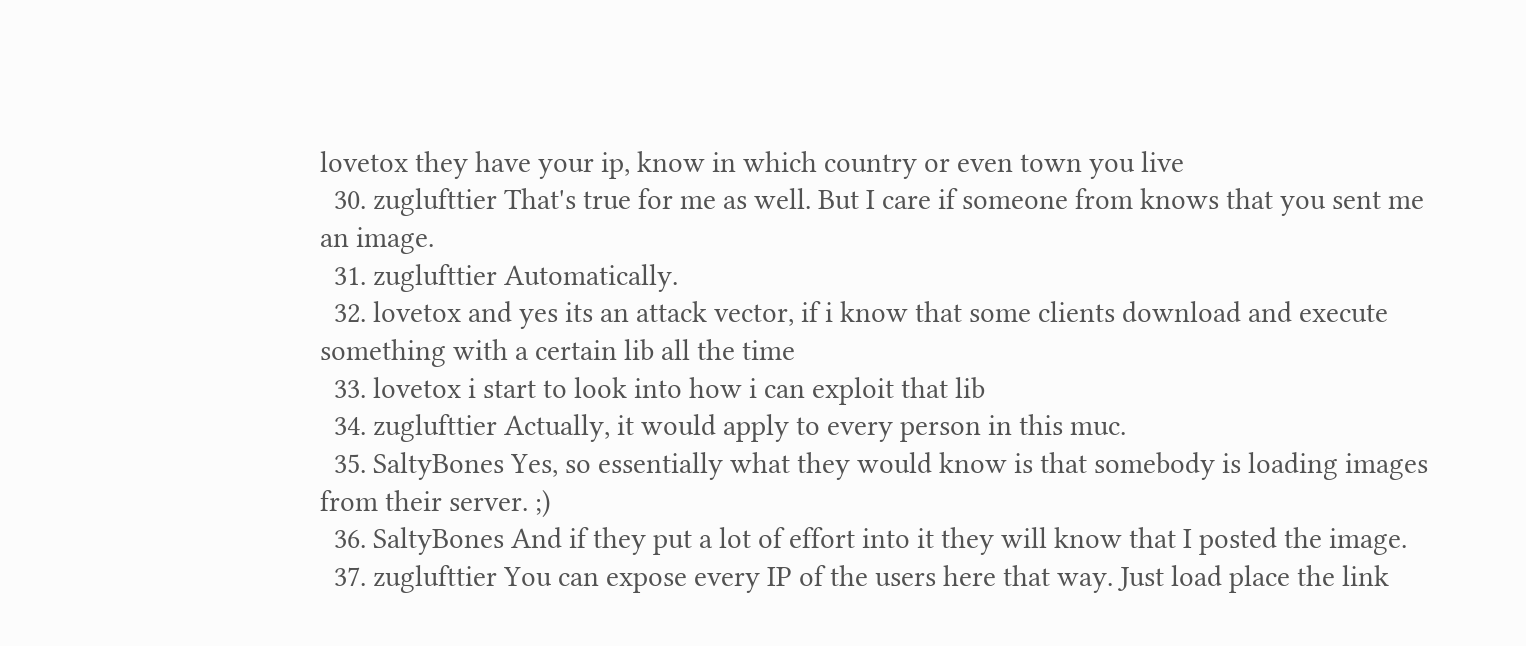lovetox they have your ip, know in which country or even town you live
  30. zuglufttier That's true for me as well. But I care if someone from knows that you sent me an image.
  31. zuglufttier Automatically.
  32. lovetox and yes its an attack vector, if i know that some clients download and execute something with a certain lib all the time
  33. lovetox i start to look into how i can exploit that lib
  34. zuglufttier Actually, it would apply to every person in this muc.
  35. SaltyBones Yes, so essentially what they would know is that somebody is loading images from their server. ;)
  36. SaltyBones And if they put a lot of effort into it they will know that I posted the image.
  37. zuglufttier You can expose every IP of the users here that way. Just load place the link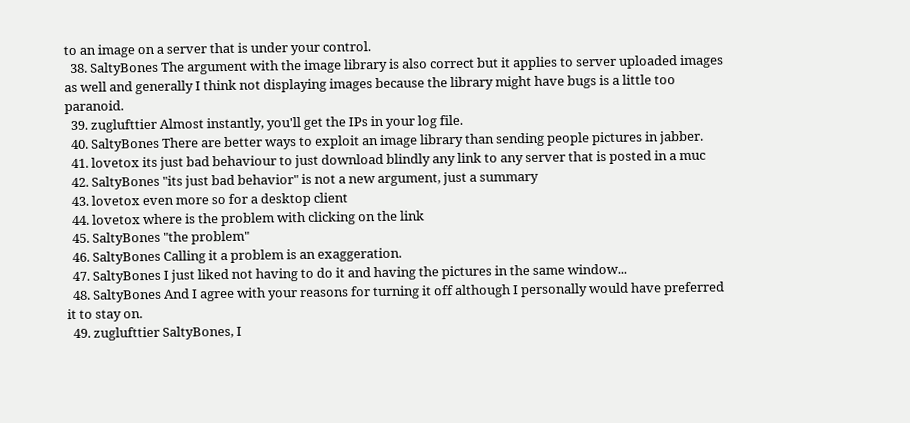to an image on a server that is under your control.
  38. SaltyBones The argument with the image library is also correct but it applies to server uploaded images as well and generally I think not displaying images because the library might have bugs is a little too paranoid.
  39. zuglufttier Almost instantly, you'll get the IPs in your log file.
  40. SaltyBones There are better ways to exploit an image library than sending people pictures in jabber.
  41. lovetox its just bad behaviour to just download blindly any link to any server that is posted in a muc
  42. SaltyBones "its just bad behavior" is not a new argument, just a summary
  43. lovetox even more so for a desktop client
  44. lovetox where is the problem with clicking on the link
  45. SaltyBones "the problem"
  46. SaltyBones Calling it a problem is an exaggeration.
  47. SaltyBones I just liked not having to do it and having the pictures in the same window...
  48. SaltyBones And I agree with your reasons for turning it off although I personally would have preferred it to stay on.
  49. zuglufttier SaltyBones, I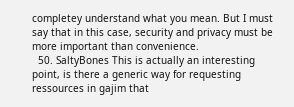completey understand what you mean. But I must say that in this case, security and privacy must be more important than convenience.
  50. SaltyBones This is actually an interesting point, is there a generic way for requesting ressources in gajim that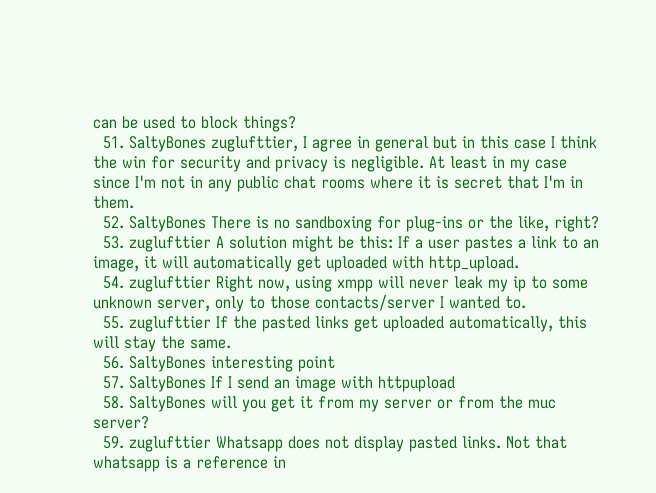can be used to block things?
  51. SaltyBones zuglufttier, I agree in general but in this case I think the win for security and privacy is negligible. At least in my case since I'm not in any public chat rooms where it is secret that I'm in them.
  52. SaltyBones There is no sandboxing for plug-ins or the like, right?
  53. zuglufttier A solution might be this: If a user pastes a link to an image, it will automatically get uploaded with http_upload.
  54. zuglufttier Right now, using xmpp will never leak my ip to some unknown server, only to those contacts/server I wanted to.
  55. zuglufttier If the pasted links get uploaded automatically, this will stay the same.
  56. SaltyBones interesting point
  57. SaltyBones If I send an image with httpupload
  58. SaltyBones will you get it from my server or from the muc server?
  59. zuglufttier Whatsapp does not display pasted links. Not that whatsapp is a reference in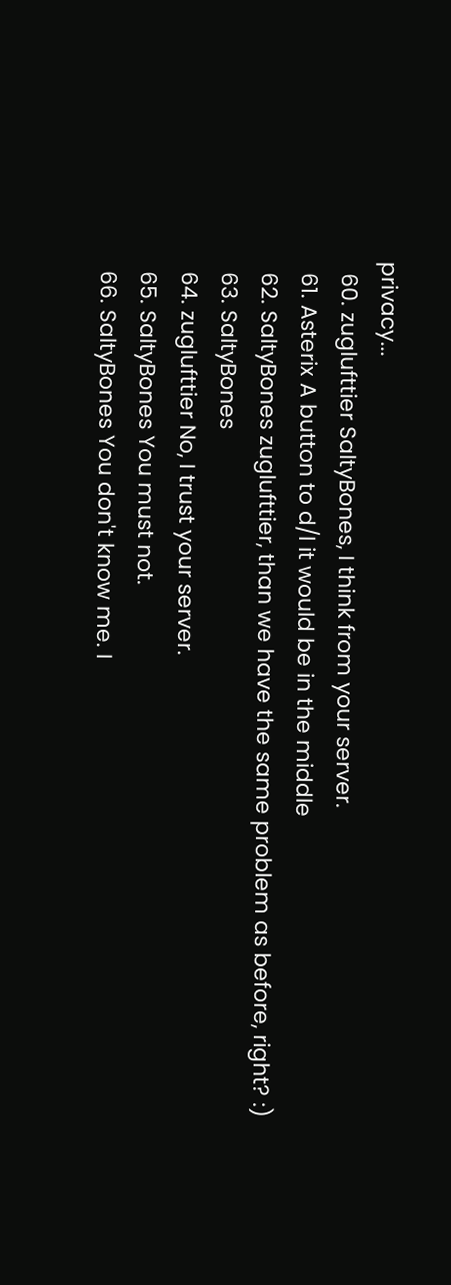privacy...
  60. zuglufttier SaltyBones, I think from your server.
  61. Asterix A button to d/l it would be in the middle
  62. SaltyBones zuglufttier, than we have the same problem as before, right? :)
  63. SaltyBones
  64. zuglufttier No, I trust your server.
  65. SaltyBones You must not.
  66. SaltyBones You don't know me. I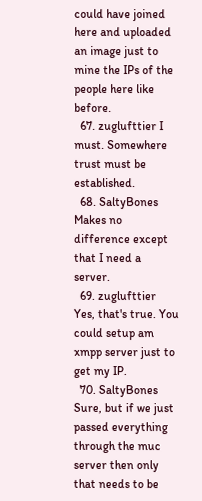could have joined here and uploaded an image just to mine the IPs of the people here like before.
  67. zuglufttier I must. Somewhere trust must be established.
  68. SaltyBones Makes no difference except that I need a server.
  69. zuglufttier Yes, that's true. You could setup am xmpp server just to get my IP.
  70. SaltyBones Sure, but if we just passed everything through the muc server then only that needs to be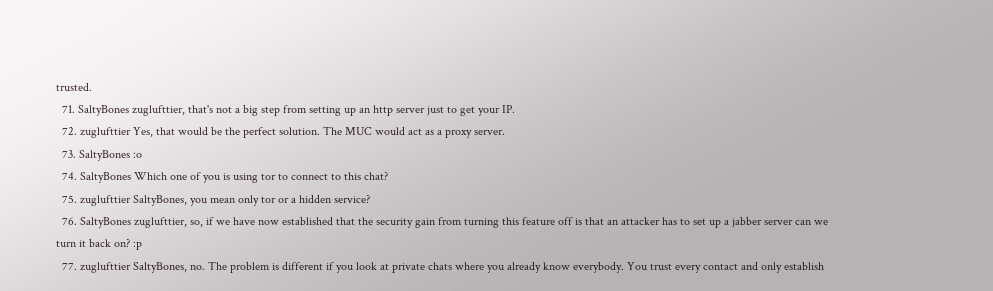trusted.
  71. SaltyBones zuglufttier, that's not a big step from setting up an http server just to get your IP.
  72. zuglufttier Yes, that would be the perfect solution. The MUC would act as a proxy server.
  73. SaltyBones :o
  74. SaltyBones Which one of you is using tor to connect to this chat?
  75. zuglufttier SaltyBones, you mean only tor or a hidden service?
  76. SaltyBones zuglufttier, so, if we have now established that the security gain from turning this feature off is that an attacker has to set up a jabber server can we turn it back on? :p
  77. zuglufttier SaltyBones, no. The problem is different if you look at private chats where you already know everybody. You trust every contact and only establish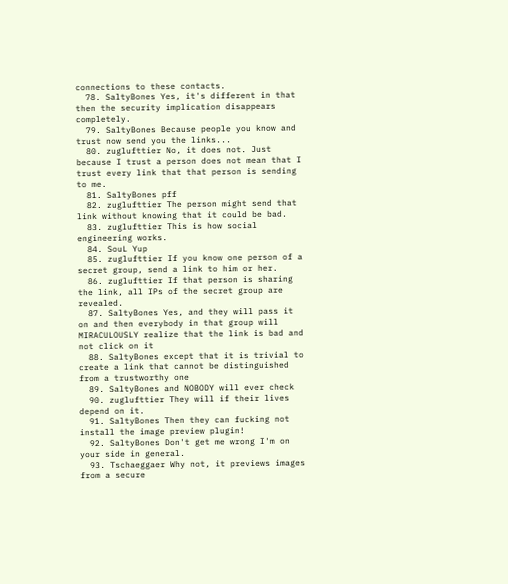connections to these contacts.
  78. SaltyBones Yes, it's different in that then the security implication disappears completely.
  79. SaltyBones Because people you know and trust now send you the links...
  80. zuglufttier No, it does not. Just because I trust a person does not mean that I trust every link that that person is sending to me.
  81. SaltyBones pff
  82. zuglufttier The person might send that link without knowing that it could be bad.
  83. zuglufttier This is how social engineering works.
  84. SouL Yup
  85. zuglufttier If you know one person of a secret group, send a link to him or her.
  86. zuglufttier If that person is sharing the link, all IPs of the secret group are revealed.
  87. SaltyBones Yes, and they will pass it on and then everybody in that group will MIRACULOUSLY realize that the link is bad and not click on it
  88. SaltyBones except that it is trivial to create a link that cannot be distinguished from a trustworthy one
  89. SaltyBones and NOBODY will ever check
  90. zuglufttier They will if their lives depend on it.
  91. SaltyBones Then they can fucking not install the image preview plugin!
  92. SaltyBones Don't get me wrong I'm on your side in general.
  93. Tschaeggaer Why not, it previews images from a secure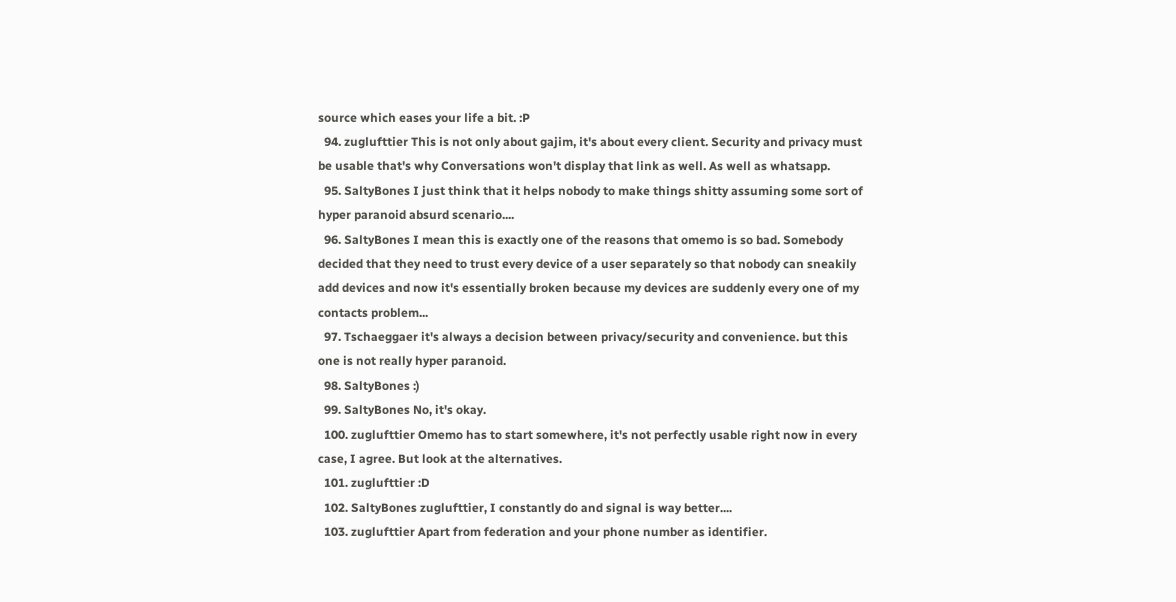source which eases your life a bit. :P
  94. zuglufttier This is not only about gajim, it's about every client. Security and privacy must be usable that's why Conversations won't display that link as well. As well as whatsapp.
  95. SaltyBones I just think that it helps nobody to make things shitty assuming some sort of hyper paranoid absurd scenario....
  96. SaltyBones I mean this is exactly one of the reasons that omemo is so bad. Somebody decided that they need to trust every device of a user separately so that nobody can sneakily add devices and now it's essentially broken because my devices are suddenly every one of my contacts problem...
  97. Tschaeggaer it's always a decision between privacy/security and convenience. but this one is not really hyper paranoid.
  98. SaltyBones :)
  99. SaltyBones No, it's okay.
  100. zuglufttier Omemo has to start somewhere, it's not perfectly usable right now in every case, I agree. But look at the alternatives.
  101. zuglufttier :D
  102. SaltyBones zuglufttier, I constantly do and signal is way better....
  103. zuglufttier Apart from federation and your phone number as identifier.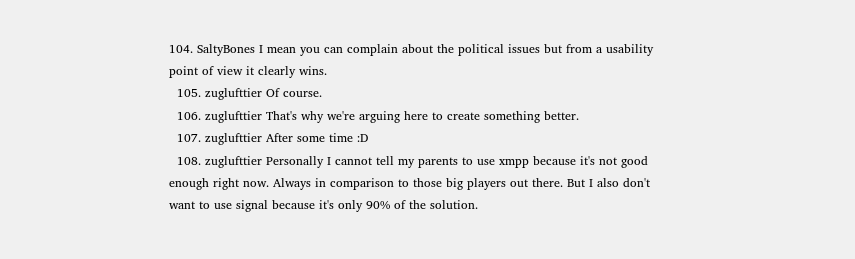104. SaltyBones I mean you can complain about the political issues but from a usability point of view it clearly wins.
  105. zuglufttier Of course.
  106. zuglufttier That's why we're arguing here to create something better.
  107. zuglufttier After some time :D
  108. zuglufttier Personally I cannot tell my parents to use xmpp because it's not good enough right now. Always in comparison to those big players out there. But I also don't want to use signal because it's only 90% of the solution.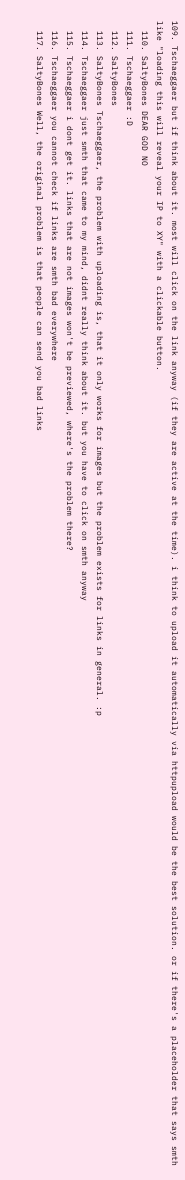109. Tschaeggaer but if think about it. most will click on the link anyway (if they are active at the time). i think to upload it automatically via httpupload would be the best solution. or if there's a placeholder that says smth like "loading this will reveal your IP to XY" with a clickable button.
  110. SaltyBones DEAR GOD NO
  111. Tschaeggaer :D
  112. SaltyBones
  113. SaltyBones Tschaeggaer, the problem with uploading is, that it only works for images but the problem exists for links in general. :p
  114. Tschaeggaer just smth that came to my mind, didnt really think about it. but you have to click on smth anyway
  115. Tschaeggaer i dont get it. links that are not images won't be previewed, where's the problem there?
  116. Tschaeggaer you cannot check if links are smth bad everywhere
  117. SaltyBones Well, the original problem is that people can send you bad links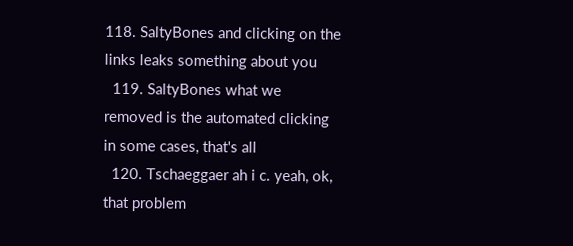118. SaltyBones and clicking on the links leaks something about you
  119. SaltyBones what we removed is the automated clicking in some cases, that's all
  120. Tschaeggaer ah i c. yeah, ok, that problem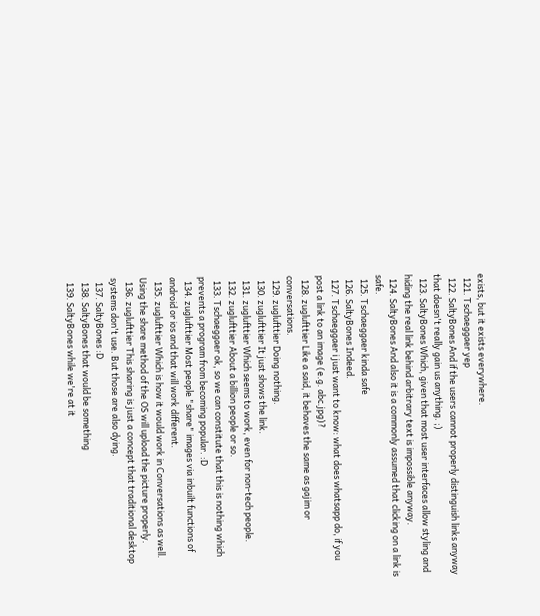exists, but it exists everywhere.
  121. Tschaeggaer yep
  122. SaltyBones And if the users cannot properly distinguish links anyway that doesn't really gain us anything. ;)
  123. SaltyBones Which, given that most user interfaces allow styling and hiding the real link behind arbitrary text is impossible anyway.
  124. SaltyBones And also it is a commonly assumed that clicking on a link is safe.
  125. Tschaeggaer kinda safe
  126. SaltyBones Indeed.
  127. Tschaeggaer i just want to know: what does whatsapp do, if you post a link to an image (e.g. abc.jpg)?
  128. zuglufttier Like a said, it behaves the same as gajim or conversations.
  129. zuglufttier Doing nothing.
  130. zuglufttier It just shows the link.
  131. zuglufttier Which seems to work, even for non-tech people.
  132. zuglufttier About a billion people or so.
  133. Tschaeggaer ok, so we can constitute that this is nothing which prevents a program from becoming popular. :D
  134. zuglufttier Most people "share" images via inbuilt functions of android or ios and that will work different.
  135. zuglufttier Which is how it would work in Conversations as well. Using the share method of the OS will upload the picture properly.
  136. zuglufttier This sharing is just a concept that traditional desktop systems don't use. But those are also dying.
  137. SaltyBones :D
  138. SaltyBones that would be something
  139. SaltyBones while we're at it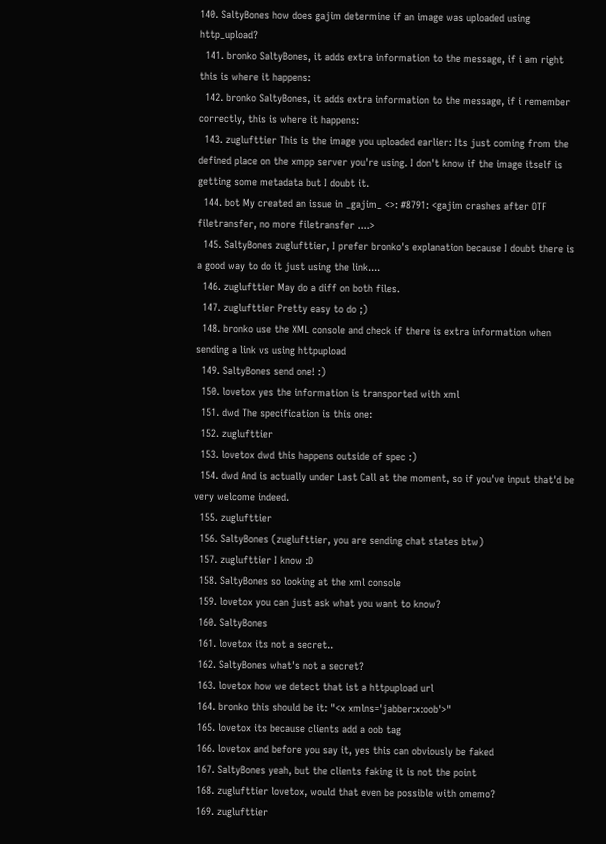140. SaltyBones how does gajim determine if an image was uploaded using http_upload?
  141. bronko SaltyBones, it adds extra information to the message, if i am right this is where it happens:
  142. bronko SaltyBones, it adds extra information to the message, if i remember correctly, this is where it happens:
  143. zuglufttier This is the image you uploaded earlier: Its just coming from the defined place on the xmpp server you're using. I don't know if the image itself is getting some metadata but I doubt it.
  144. bot My created an issue in _gajim_ <>: #8791: <gajim crashes after OTF filetransfer, no more filetransfer ....>
  145. SaltyBones zuglufttier, I prefer bronko's explanation because I doubt there is a good way to do it just using the link....
  146. zuglufttier May do a diff on both files.
  147. zuglufttier Pretty easy to do ;)
  148. bronko use the XML console and check if there is extra information when sending a link vs using httpupload
  149. SaltyBones send one! :)
  150. lovetox yes the information is transported with xml
  151. dwd The specification is this one:
  152. zuglufttier
  153. lovetox dwd this happens outside of spec :)
  154. dwd And is actually under Last Call at the moment, so if you've input that'd be very welcome indeed.
  155. zuglufttier
  156. SaltyBones (zuglufttier, you are sending chat states btw)
  157. zuglufttier I know :D
  158. SaltyBones so looking at the xml console
  159. lovetox you can just ask what you want to know?
  160. SaltyBones
  161. lovetox its not a secret..
  162. SaltyBones what's not a secret?
  163. lovetox how we detect that ist a httpupload url
  164. bronko this should be it: "<x xmlns='jabber:x:oob'>"
  165. lovetox its because clients add a oob tag
  166. lovetox and before you say it, yes this can obviously be faked
  167. SaltyBones yeah, but the clients faking it is not the point
  168. zuglufttier lovetox, would that even be possible with omemo?
  169. zuglufttier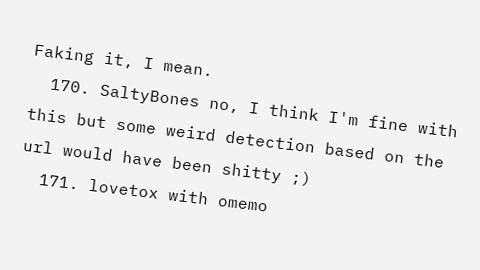Faking it, I mean.
  170. SaltyBones no, I think I'm fine with this but some weird detection based on the url would have been shitty ;)
  171. lovetox with omemo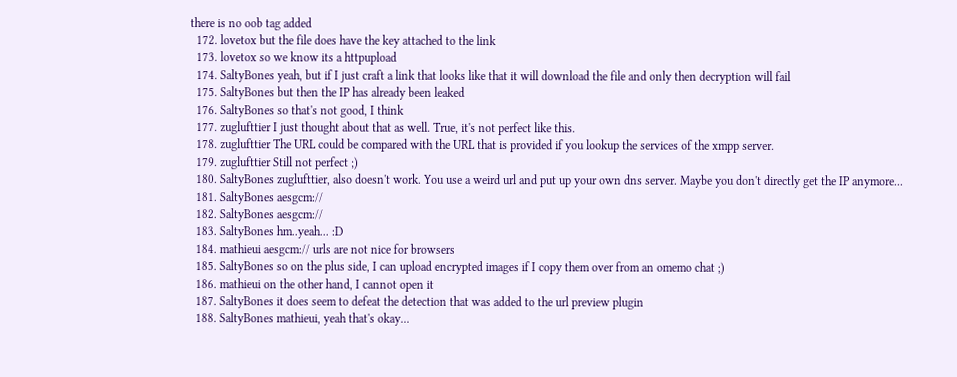there is no oob tag added
  172. lovetox but the file does have the key attached to the link
  173. lovetox so we know its a httpupload
  174. SaltyBones yeah, but if I just craft a link that looks like that it will download the file and only then decryption will fail
  175. SaltyBones but then the IP has already been leaked
  176. SaltyBones so that's not good, I think
  177. zuglufttier I just thought about that as well. True, it's not perfect like this.
  178. zuglufttier The URL could be compared with the URL that is provided if you lookup the services of the xmpp server.
  179. zuglufttier Still not perfect ;)
  180. SaltyBones zuglufttier, also doesn't work. You use a weird url and put up your own dns server. Maybe you don't directly get the IP anymore...
  181. SaltyBones aesgcm://
  182. SaltyBones aesgcm://
  183. SaltyBones hm..yeah... :D
  184. mathieui aesgcm:// urls are not nice for browsers
  185. SaltyBones so on the plus side, I can upload encrypted images if I copy them over from an omemo chat ;)
  186. mathieui on the other hand, I cannot open it
  187. SaltyBones it does seem to defeat the detection that was added to the url preview plugin
  188. SaltyBones mathieui, yeah that's okay...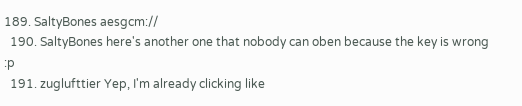189. SaltyBones aesgcm://
  190. SaltyBones here's another one that nobody can oben because the key is wrong :p
  191. zuglufttier Yep, I'm already clicking like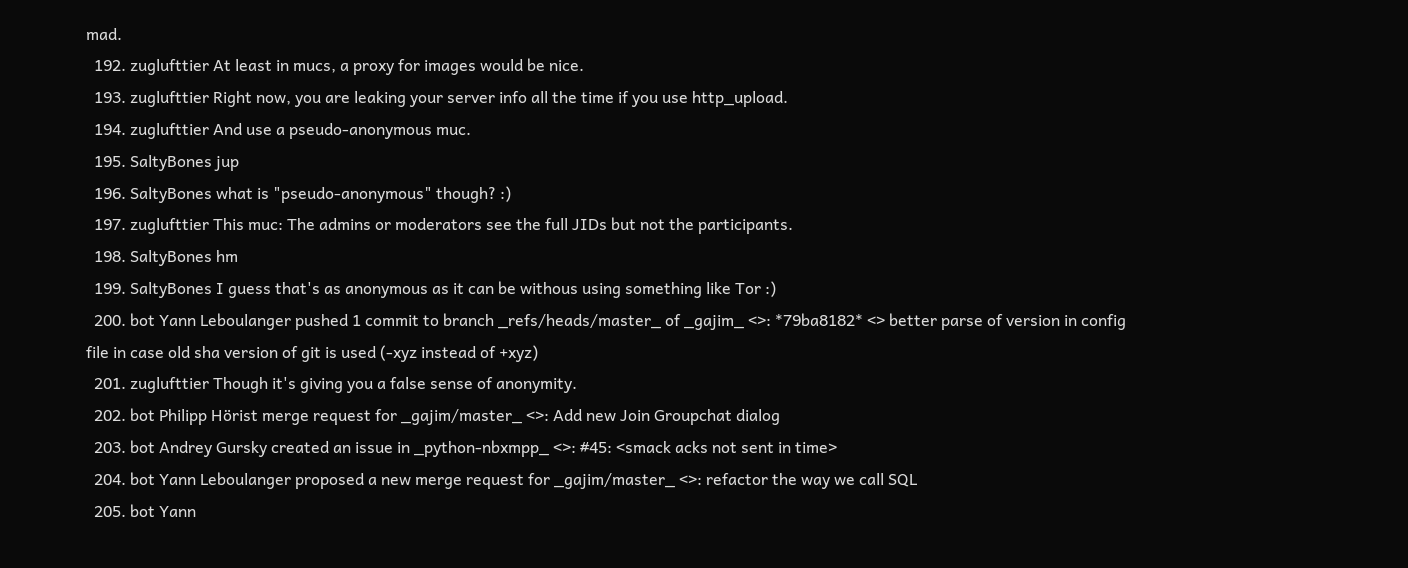mad.
  192. zuglufttier At least in mucs, a proxy for images would be nice.
  193. zuglufttier Right now, you are leaking your server info all the time if you use http_upload.
  194. zuglufttier And use a pseudo-anonymous muc.
  195. SaltyBones jup
  196. SaltyBones what is "pseudo-anonymous" though? :)
  197. zuglufttier This muc: The admins or moderators see the full JIDs but not the participants.
  198. SaltyBones hm
  199. SaltyBones I guess that's as anonymous as it can be withous using something like Tor :)
  200. bot Yann Leboulanger pushed 1 commit to branch _refs/heads/master_ of _gajim_ <>: *79ba8182* <> better parse of version in config file in case old sha version of git is used (-xyz instead of +xyz)
  201. zuglufttier Though it's giving you a false sense of anonymity.
  202. bot Philipp Hörist merge request for _gajim/master_ <>: Add new Join Groupchat dialog
  203. bot Andrey Gursky created an issue in _python-nbxmpp_ <>: #45: <smack acks not sent in time>
  204. bot Yann Leboulanger proposed a new merge request for _gajim/master_ <>: refactor the way we call SQL
  205. bot Yann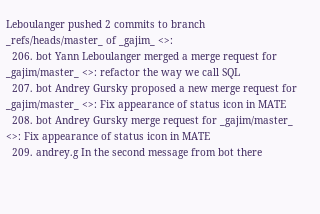Leboulanger pushed 2 commits to branch _refs/heads/master_ of _gajim_ <>:
  206. bot Yann Leboulanger merged a merge request for _gajim/master_ <>: refactor the way we call SQL
  207. bot Andrey Gursky proposed a new merge request for _gajim/master_ <>: Fix appearance of status icon in MATE
  208. bot Andrey Gursky merge request for _gajim/master_ <>: Fix appearance of status icon in MATE
  209. andrey.g In the second message from bot there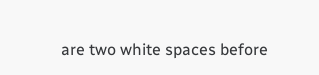are two white spaces before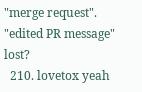"merge request". "edited PR message" lost?
  210. lovetox yeah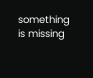something is missing